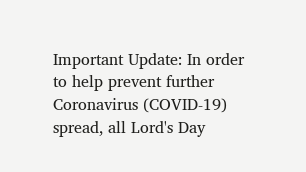Important Update: In order to help prevent further Coronavirus (COVID-19) spread, all Lord's Day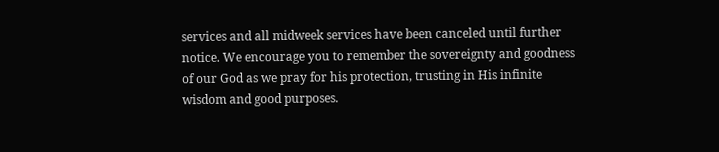services and all midweek services have been canceled until further notice. We encourage you to remember the sovereignty and goodness of our God as we pray for his protection, trusting in His infinite wisdom and good purposes.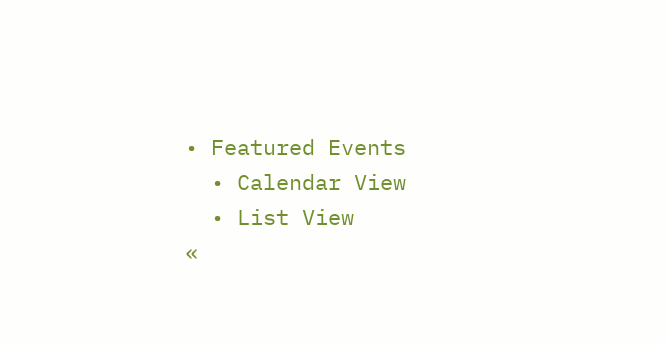• Featured Events
  • Calendar View
  • List View
«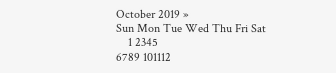October 2019 »
Sun Mon Tue Wed Thu Fri Sat
    1 2345
6789 101112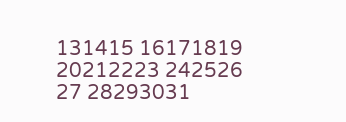131415 16171819
20212223 242526
27 28293031